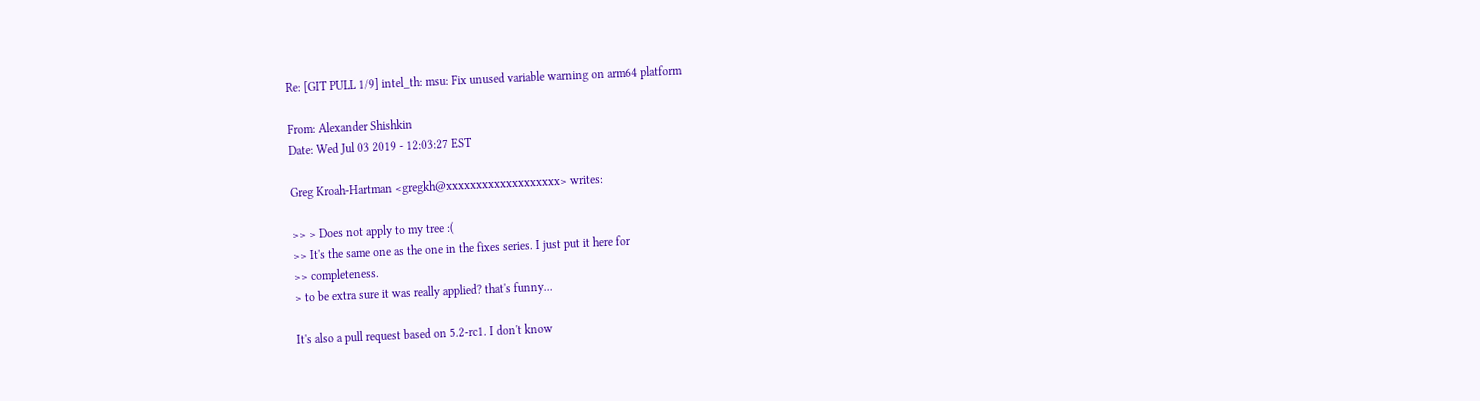Re: [GIT PULL 1/9] intel_th: msu: Fix unused variable warning on arm64 platform

From: Alexander Shishkin
Date: Wed Jul 03 2019 - 12:03:27 EST

Greg Kroah-Hartman <gregkh@xxxxxxxxxxxxxxxxxxx> writes:

>> > Does not apply to my tree :(
>> It's the same one as the one in the fixes series. I just put it here for
>> completeness.
> to be extra sure it was really applied? that's funny...

It's also a pull request based on 5.2-rc1. I don't know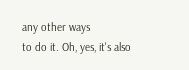any other ways
to do it. Oh, yes, it's also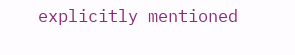explicitly mentioned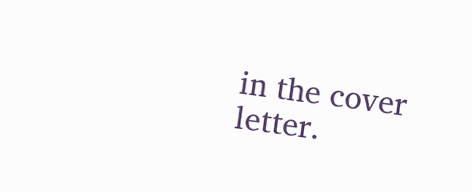in the cover letter.